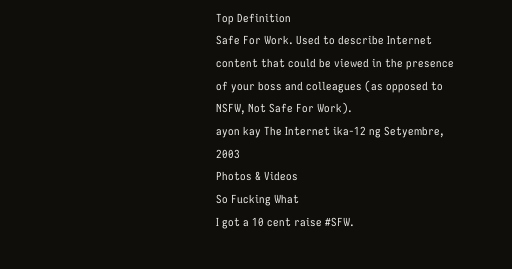Top Definition
Safe For Work. Used to describe Internet content that could be viewed in the presence of your boss and colleagues (as opposed to NSFW, Not Safe For Work).
ayon kay The Internet ika-12 ng Setyembre, 2003
Photos & Videos
So Fucking What
I got a 10 cent raise #SFW.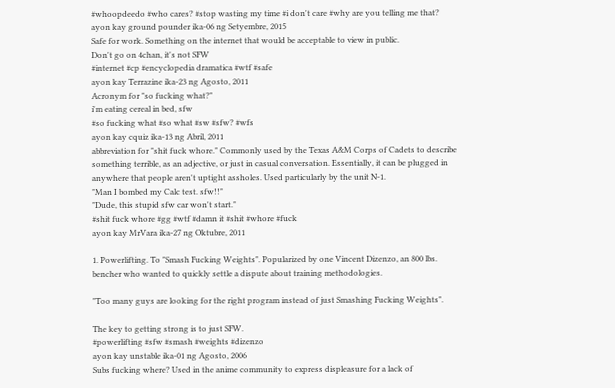#whoopdeedo #who cares? #stop wasting my time #i don't care #why are you telling me that?
ayon kay ground pounder ika-06 ng Setyembre, 2015
Safe for work. Something on the internet that would be acceptable to view in public.
Don't go on 4chan, it's not SFW
#internet #cp #encyclopedia dramatica #wtf #safe
ayon kay Terrazine ika-23 ng Agosto, 2011
Acronym for "so fucking what?"
i'm eating cereal in bed, sfw
#so fucking what #so what #sw #sfw? #wfs
ayon kay cquiz ika-13 ng Abril, 2011
abbreviation for "shit fuck whore." Commonly used by the Texas A&M Corps of Cadets to describe something terrible, as an adjective, or just in casual conversation. Essentially, it can be plugged in anywhere that people aren't uptight assholes. Used particularly by the unit N-1.
"Man I bombed my Calc test. sfw!!"
"Dude, this stupid sfw car won't start."
#shit fuck whore #gg #wtf #damn it #shit #whore #fuck
ayon kay MrVara ika-27 ng Oktubre, 2011

1. Powerlifting. To "Smash Fucking Weights". Popularized by one Vincent Dizenzo, an 800 lbs. bencher who wanted to quickly settle a dispute about training methodologies.

"Too many guys are looking for the right program instead of just Smashing Fucking Weights".

The key to getting strong is to just SFW.
#powerlifting #sfw #smash #weights #dizenzo
ayon kay unstable ika-01 ng Agosto, 2006
Subs fucking where? Used in the anime community to express displeasure for a lack of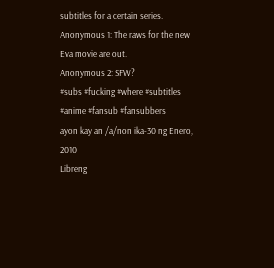subtitles for a certain series.
Anonymous 1: The raws for the new Eva movie are out.
Anonymous 2: SFW?
#subs #fucking #where #subtitles #anime #fansub #fansubbers
ayon kay an /a/non ika-30 ng Enero, 2010
Libreng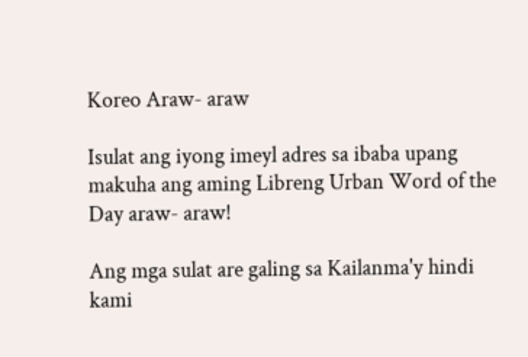Koreo Araw- araw

Isulat ang iyong imeyl adres sa ibaba upang makuha ang aming Libreng Urban Word of the Day araw- araw!

Ang mga sulat are galing sa Kailanma'y hindi kami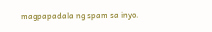magpapadala ng spam sa inyo.